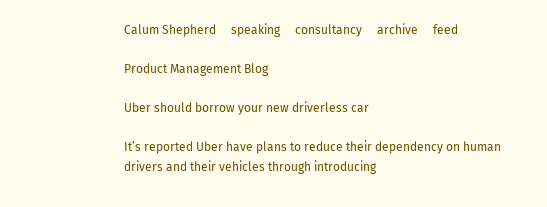Calum Shepherd     speaking     consultancy     archive     feed

Product Management Blog

Uber should borrow your new driverless car

It’s reported Uber have plans to reduce their dependency on human drivers and their vehicles through introducing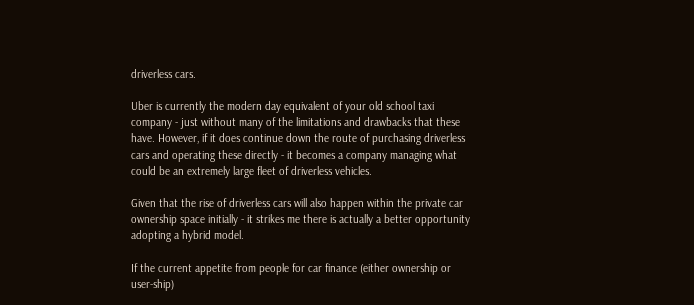driverless cars.

Uber is currently the modern day equivalent of your old school taxi company - just without many of the limitations and drawbacks that these have. However, if it does continue down the route of purchasing driverless cars and operating these directly - it becomes a company managing what could be an extremely large fleet of driverless vehicles.

Given that the rise of driverless cars will also happen within the private car ownership space initially - it strikes me there is actually a better opportunity adopting a hybrid model.

If the current appetite from people for car finance (either ownership or user-ship)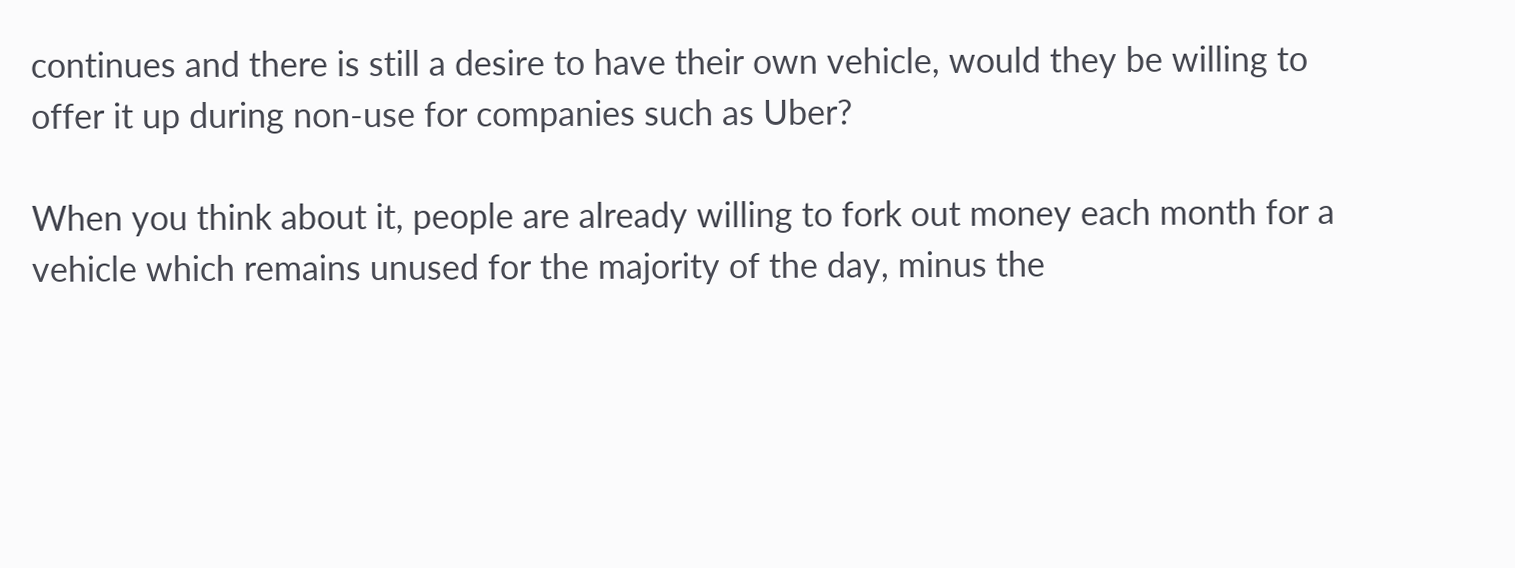continues and there is still a desire to have their own vehicle, would they be willing to offer it up during non-use for companies such as Uber?

When you think about it, people are already willing to fork out money each month for a vehicle which remains unused for the majority of the day, minus the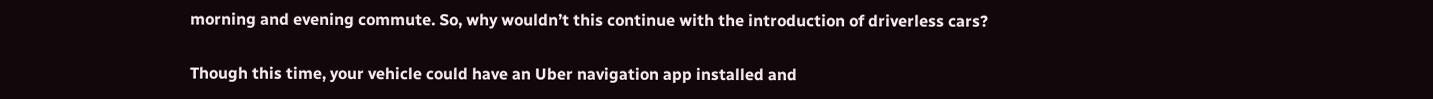morning and evening commute. So, why wouldn’t this continue with the introduction of driverless cars?

Though this time, your vehicle could have an Uber navigation app installed and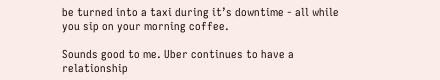be turned into a taxi during it’s downtime - all while you sip on your morning coffee.

Sounds good to me. Uber continues to have a relationship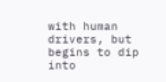with human drivers, but begins to dip into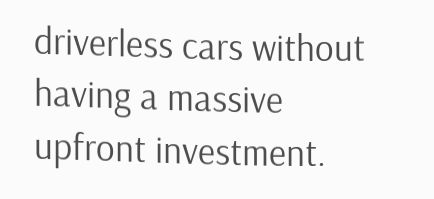driverless cars without having a massive upfront investment.